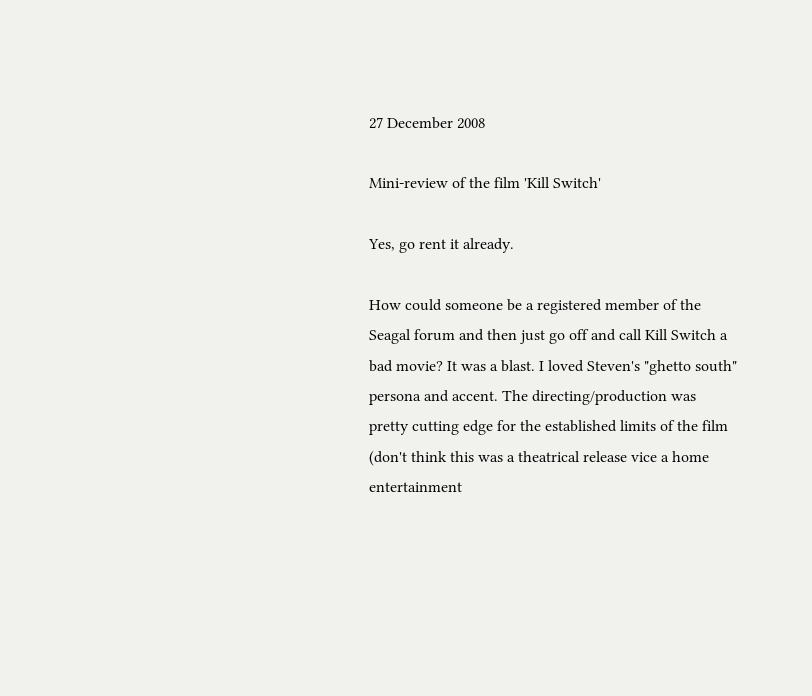27 December 2008

Mini-review of the film 'Kill Switch'

Yes, go rent it already.

How could someone be a registered member of the Seagal forum and then just go off and call Kill Switch a bad movie? It was a blast. I loved Steven's "ghetto south" persona and accent. The directing/production was pretty cutting edge for the established limits of the film (don't think this was a theatrical release vice a home entertainment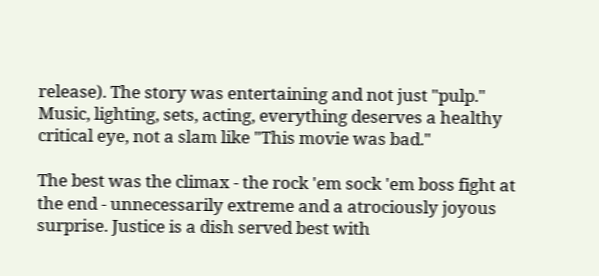release). The story was entertaining and not just "pulp." Music, lighting, sets, acting, everything deserves a healthy critical eye, not a slam like "This movie was bad."

The best was the climax - the rock 'em sock 'em boss fight at the end - unnecessarily extreme and a atrociously joyous surprise. Justice is a dish served best with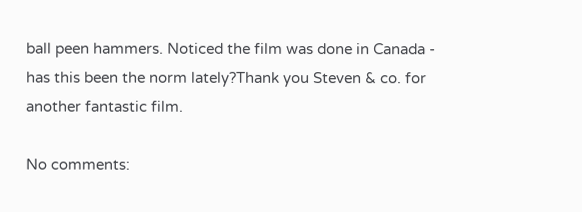ball peen hammers. Noticed the film was done in Canada - has this been the norm lately?Thank you Steven & co. for another fantastic film.

No comments: